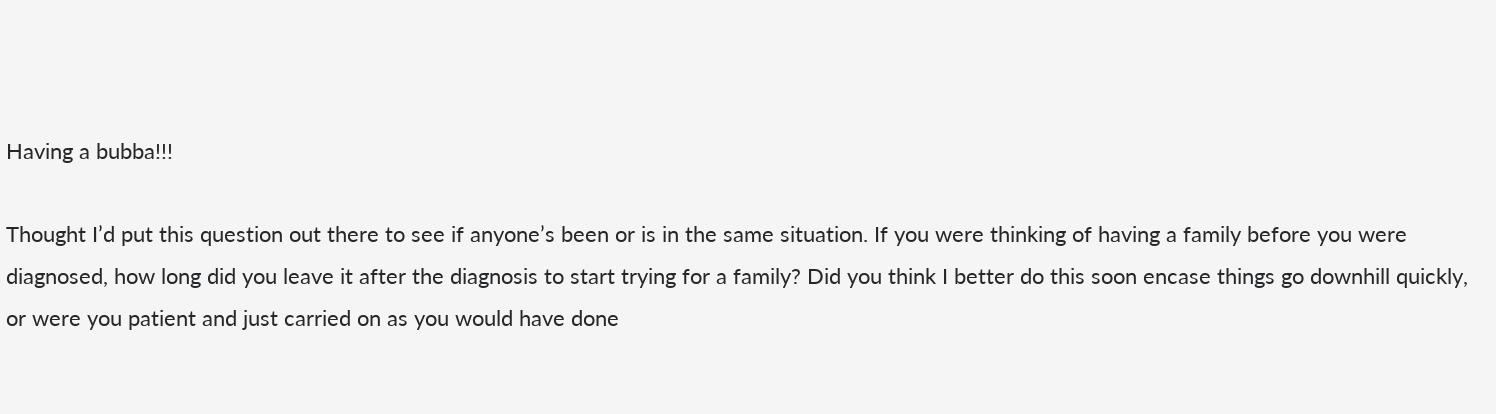Having a bubba!!!

Thought I’d put this question out there to see if anyone’s been or is in the same situation. If you were thinking of having a family before you were diagnosed, how long did you leave it after the diagnosis to start trying for a family? Did you think I better do this soon encase things go downhill quickly, or were you patient and just carried on as you would have done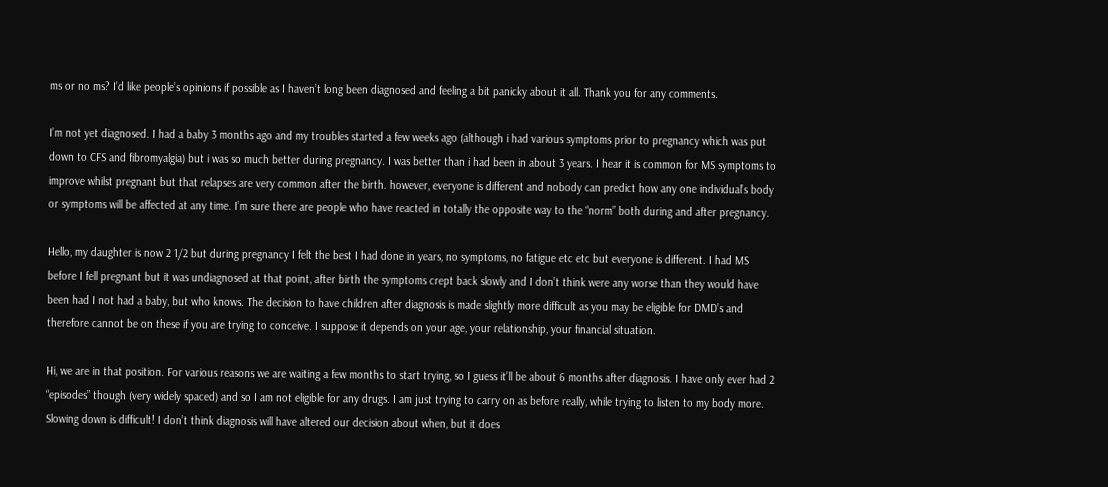ms or no ms? I’d like people’s opinions if possible as I haven’t long been diagnosed and feeling a bit panicky about it all. Thank you for any comments.

I’m not yet diagnosed. I had a baby 3 months ago and my troubles started a few weeks ago (although i had various symptoms prior to pregnancy which was put down to CFS and fibromyalgia) but i was so much better during pregnancy. I was better than i had been in about 3 years. I hear it is common for MS symptoms to improve whilst pregnant but that relapses are very common after the birth. however, everyone is different and nobody can predict how any one individual’s body or symptoms will be affected at any time. I’m sure there are people who have reacted in totally the opposite way to the “norm” both during and after pregnancy.

Hello, my daughter is now 2 1/2 but during pregnancy I felt the best I had done in years, no symptoms, no fatigue etc etc but everyone is different. I had MS before I fell pregnant but it was undiagnosed at that point, after birth the symptoms crept back slowly and I don’t think were any worse than they would have been had I not had a baby, but who knows. The decision to have children after diagnosis is made slightly more difficult as you may be eligible for DMD’s and therefore cannot be on these if you are trying to conceive. I suppose it depends on your age, your relationship, your financial situation.

Hi, we are in that position. For various reasons we are waiting a few months to start trying, so I guess it’ll be about 6 months after diagnosis. I have only ever had 2 “episodes” though (very widely spaced) and so I am not eligible for any drugs. I am just trying to carry on as before really, while trying to listen to my body more. Slowing down is difficult! I don’t think diagnosis will have altered our decision about when, but it does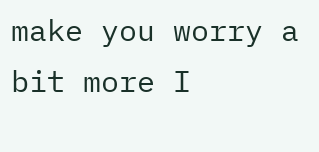make you worry a bit more I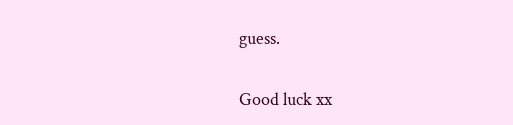guess.

Good luck xx